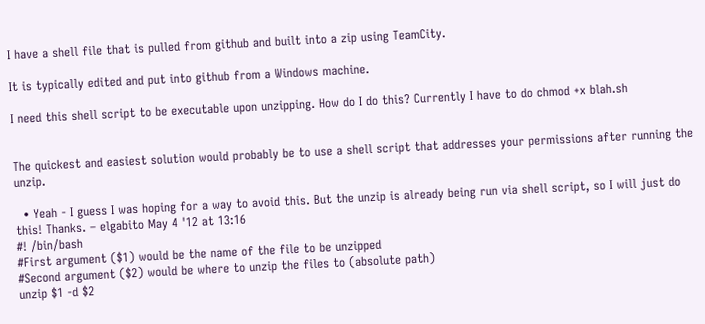I have a shell file that is pulled from github and built into a zip using TeamCity.

It is typically edited and put into github from a Windows machine.

I need this shell script to be executable upon unzipping. How do I do this? Currently I have to do chmod +x blah.sh


The quickest and easiest solution would probably be to use a shell script that addresses your permissions after running the unzip.

  • Yeah - I guess I was hoping for a way to avoid this. But the unzip is already being run via shell script, so I will just do this! Thanks. – elgabito May 4 '12 at 13:16
#! /bin/bash
#First argument ($1) would be the name of the file to be unzipped
#Second argument ($2) would be where to unzip the files to (absolute path)
unzip $1 -d $2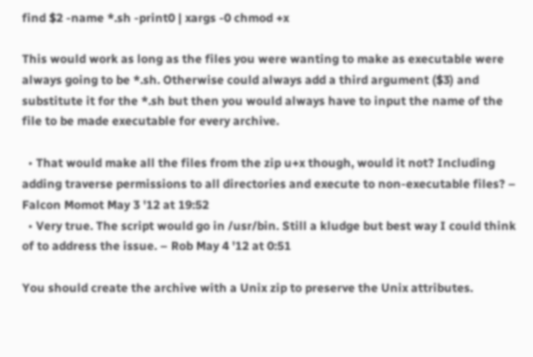find $2 -name *.sh -print0 | xargs -0 chmod +x

This would work as long as the files you were wanting to make as executable were always going to be *.sh. Otherwise could always add a third argument ($3) and substitute it for the *.sh but then you would always have to input the name of the file to be made executable for every archive.

  • That would make all the files from the zip u+x though, would it not? Including adding traverse permissions to all directories and execute to non-executable files? – Falcon Momot May 3 '12 at 19:52
  • Very true. The script would go in /usr/bin. Still a kludge but best way I could think of to address the issue. – Rob May 4 '12 at 0:51

You should create the archive with a Unix zip to preserve the Unix attributes.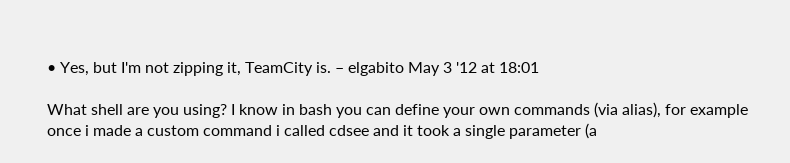• Yes, but I'm not zipping it, TeamCity is. – elgabito May 3 '12 at 18:01

What shell are you using? I know in bash you can define your own commands (via alias), for example once i made a custom command i called cdsee and it took a single parameter (a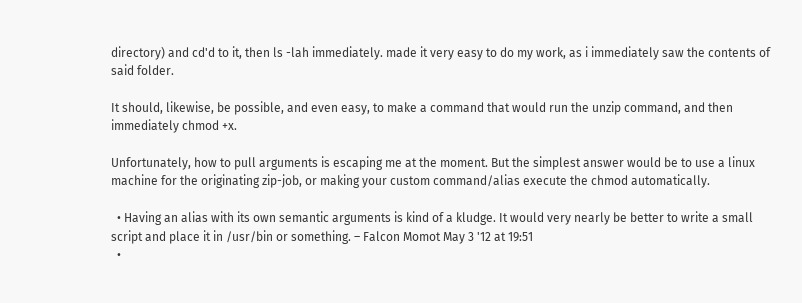directory) and cd'd to it, then ls -lah immediately. made it very easy to do my work, as i immediately saw the contents of said folder.

It should, likewise, be possible, and even easy, to make a command that would run the unzip command, and then immediately chmod +x.

Unfortunately, how to pull arguments is escaping me at the moment. But the simplest answer would be to use a linux machine for the originating zip-job, or making your custom command/alias execute the chmod automatically.

  • Having an alias with its own semantic arguments is kind of a kludge. It would very nearly be better to write a small script and place it in /usr/bin or something. – Falcon Momot May 3 '12 at 19:51
  •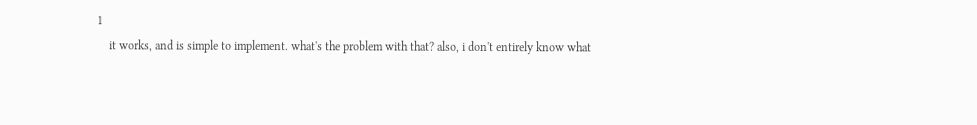1
    it works, and is simple to implement. what's the problem with that? also, i don't entirely know what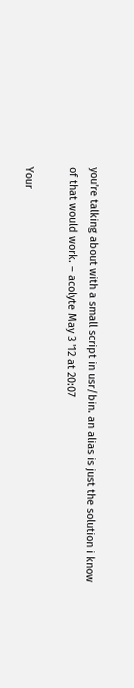you're talking about with a small script in usr/bin. an alias is just the solution i know of that would work. – acolyte May 3 '12 at 20:07

Your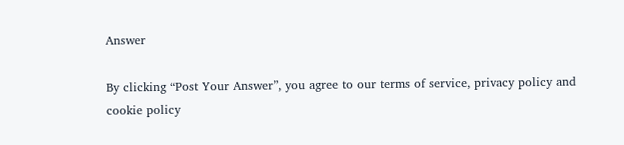Answer

By clicking “Post Your Answer”, you agree to our terms of service, privacy policy and cookie policy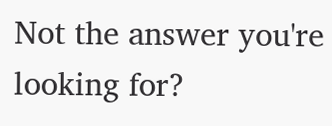Not the answer you're looking for?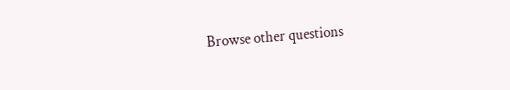Browse other questions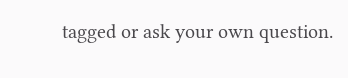tagged or ask your own question.